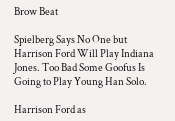Brow Beat

Spielberg Says No One but Harrison Ford Will Play Indiana Jones. Too Bad Some Goofus Is Going to Play Young Han Solo.

Harrison Ford as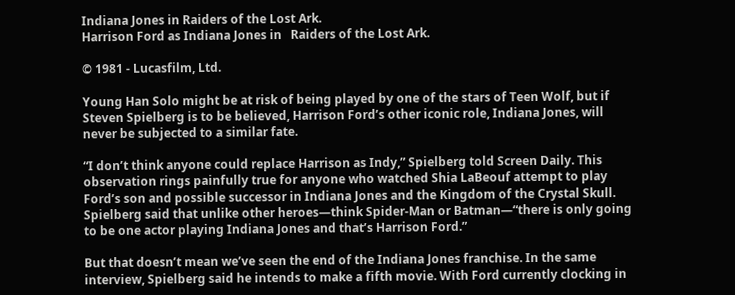Indiana Jones in Raiders of the Lost Ark.
Harrison Ford as Indiana Jones in   Raiders of the Lost Ark.

© 1981 - Lucasfilm, Ltd.

Young Han Solo might be at risk of being played by one of the stars of Teen Wolf, but if Steven Spielberg is to be believed, Harrison Ford’s other iconic role, Indiana Jones, will never be subjected to a similar fate.

“I don’t think anyone could replace Harrison as Indy,” Spielberg told Screen Daily. This observation rings painfully true for anyone who watched Shia LaBeouf attempt to play Ford’s son and possible successor in Indiana Jones and the Kingdom of the Crystal Skull. Spielberg said that unlike other heroes—think Spider-Man or Batman—“there is only going to be one actor playing Indiana Jones and that’s Harrison Ford.”

But that doesn’t mean we’ve seen the end of the Indiana Jones franchise. In the same interview, Spielberg said he intends to make a fifth movie. With Ford currently clocking in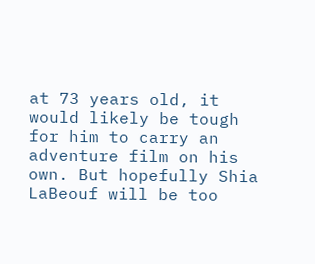at 73 years old, it would likely be tough for him to carry an adventure film on his own. But hopefully Shia LaBeouf will be too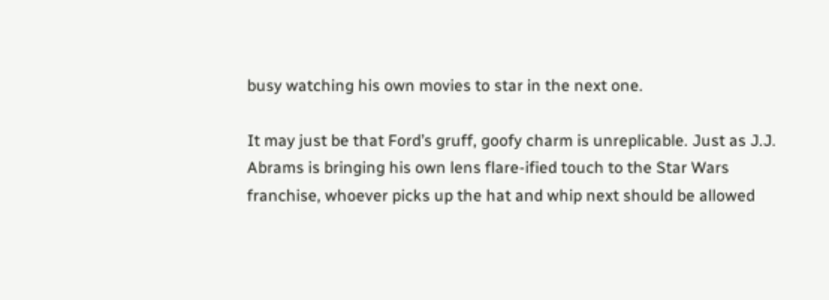busy watching his own movies to star in the next one.

It may just be that Ford’s gruff, goofy charm is unreplicable. Just as J.J. Abrams is bringing his own lens flare-ified touch to the Star Wars franchise, whoever picks up the hat and whip next should be allowed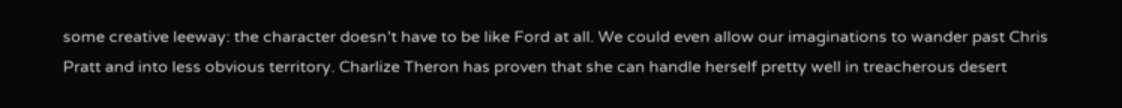some creative leeway: the character doesn’t have to be like Ford at all. We could even allow our imaginations to wander past Chris Pratt and into less obvious territory. Charlize Theron has proven that she can handle herself pretty well in treacherous desert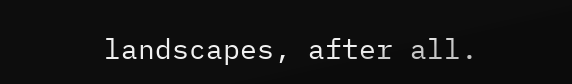landscapes, after all.